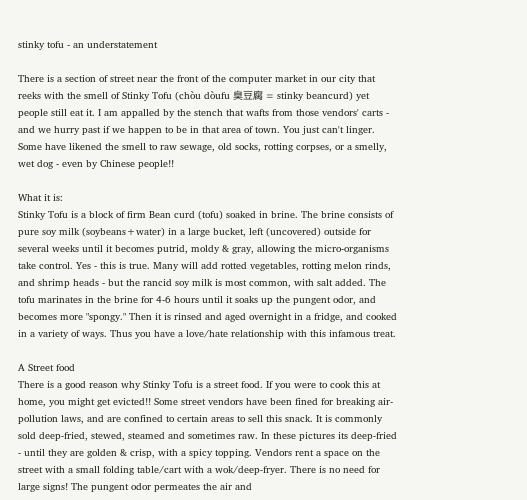stinky tofu - an understatement

There is a section of street near the front of the computer market in our city that reeks with the smell of Stinky Tofu (chòu dòufu 臭豆腐 = stinky beancurd) yet people still eat it. I am appalled by the stench that wafts from those vendors' carts - and we hurry past if we happen to be in that area of town. You just can't linger. Some have likened the smell to raw sewage, old socks, rotting corpses, or a smelly, wet dog - even by Chinese people!!

What it is:
Stinky Tofu is a block of firm Bean curd (tofu) soaked in brine. The brine consists of pure soy milk (soybeans+water) in a large bucket, left (uncovered) outside for several weeks until it becomes putrid, moldy & gray, allowing the micro-organisms take control. Yes - this is true. Many will add rotted vegetables, rotting melon rinds, and shrimp heads - but the rancid soy milk is most common, with salt added. The tofu marinates in the brine for 4-6 hours until it soaks up the pungent odor, and becomes more "spongy." Then it is rinsed and aged overnight in a fridge, and cooked in a variety of ways. Thus you have a love/hate relationship with this infamous treat.

A Street food
There is a good reason why Stinky Tofu is a street food. If you were to cook this at home, you might get evicted!! Some street vendors have been fined for breaking air-pollution laws, and are confined to certain areas to sell this snack. It is commonly sold deep-fried, stewed, steamed and sometimes raw. In these pictures its deep-fried - until they are golden & crisp, with a spicy topping. Vendors rent a space on the street with a small folding table/cart with a wok/deep-fryer. There is no need for large signs! The pungent odor permeates the air and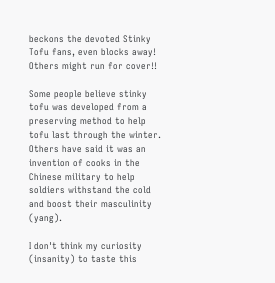beckons the devoted Stinky Tofu fans, even blocks away! Others might run for cover!!

Some people believe stinky tofu was developed from a preserving method to help tofu last through the winter. Others have said it was an invention of cooks in the Chinese military to help soldiers withstand the cold and boost their masculinity (yang).

I don't think my curiosity (insanity) to taste this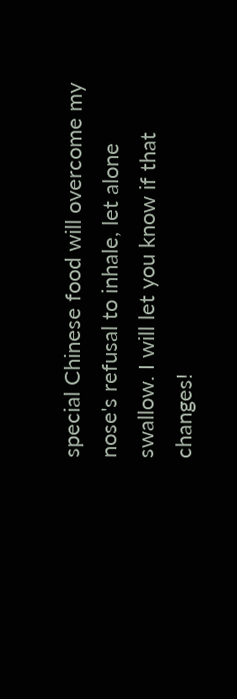special Chinese food will overcome my nose's refusal to inhale, let alone swallow. I will let you know if that changes!